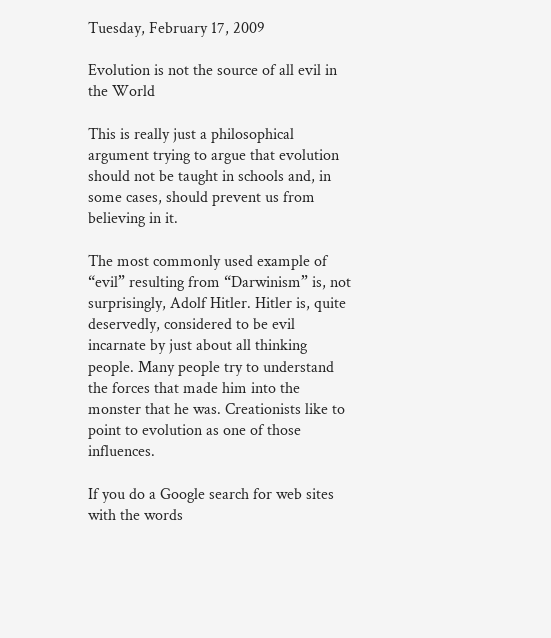Tuesday, February 17, 2009

Evolution is not the source of all evil in the World

This is really just a philosophical argument trying to argue that evolution should not be taught in schools and, in some cases, should prevent us from believing in it.

The most commonly used example of “evil” resulting from “Darwinism” is, not surprisingly, Adolf Hitler. Hitler is, quite deservedly, considered to be evil incarnate by just about all thinking people. Many people try to understand the forces that made him into the monster that he was. Creationists like to point to evolution as one of those influences.

If you do a Google search for web sites with the words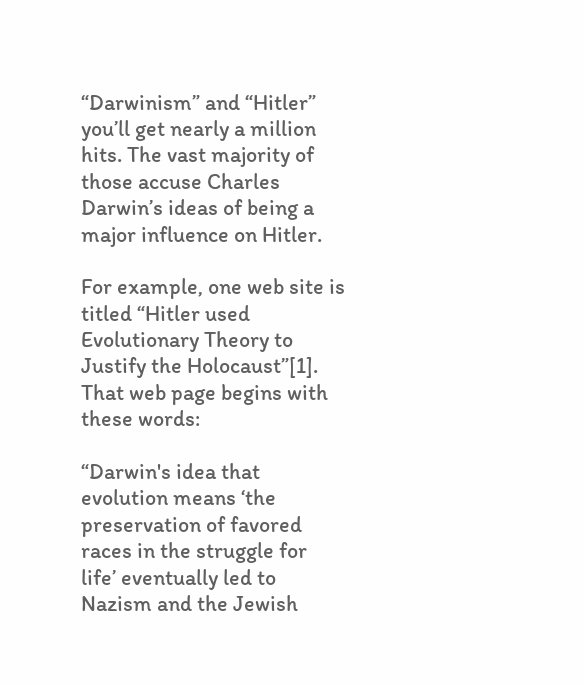“Darwinism” and “Hitler” you’ll get nearly a million hits. The vast majority of those accuse Charles Darwin’s ideas of being a major influence on Hitler.

For example, one web site is titled “Hitler used Evolutionary Theory to Justify the Holocaust”[1]. That web page begins with these words:

“Darwin's idea that evolution means ‘the preservation of favored races in the struggle for life’ eventually led to Nazism and the Jewish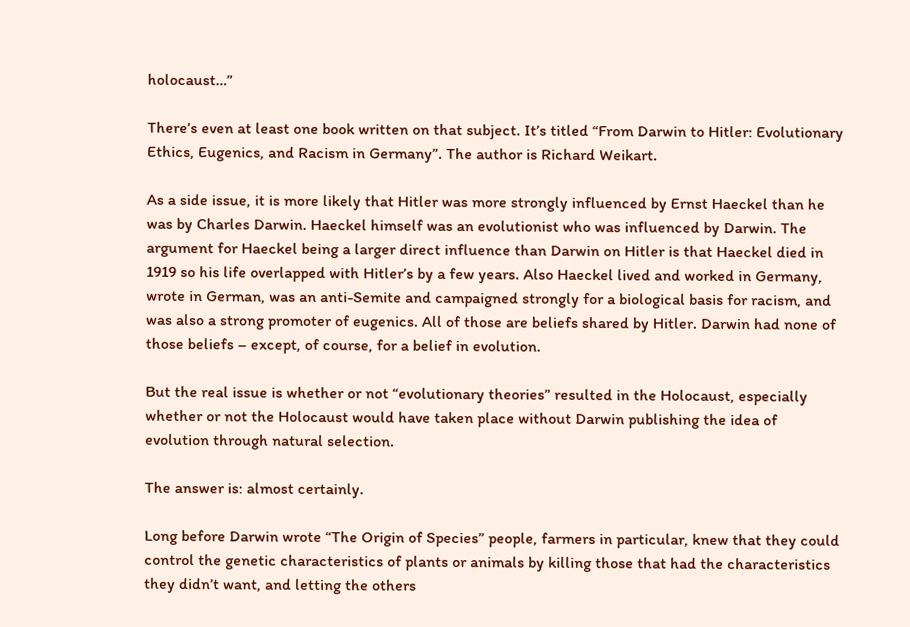holocaust…”

There’s even at least one book written on that subject. It’s titled “From Darwin to Hitler: Evolutionary Ethics, Eugenics, and Racism in Germany”. The author is Richard Weikart.

As a side issue, it is more likely that Hitler was more strongly influenced by Ernst Haeckel than he was by Charles Darwin. Haeckel himself was an evolutionist who was influenced by Darwin. The argument for Haeckel being a larger direct influence than Darwin on Hitler is that Haeckel died in 1919 so his life overlapped with Hitler’s by a few years. Also Haeckel lived and worked in Germany, wrote in German, was an anti-Semite and campaigned strongly for a biological basis for racism, and was also a strong promoter of eugenics. All of those are beliefs shared by Hitler. Darwin had none of those beliefs – except, of course, for a belief in evolution.

But the real issue is whether or not “evolutionary theories” resulted in the Holocaust, especially whether or not the Holocaust would have taken place without Darwin publishing the idea of evolution through natural selection.

The answer is: almost certainly.

Long before Darwin wrote “The Origin of Species” people, farmers in particular, knew that they could control the genetic characteristics of plants or animals by killing those that had the characteristics they didn’t want, and letting the others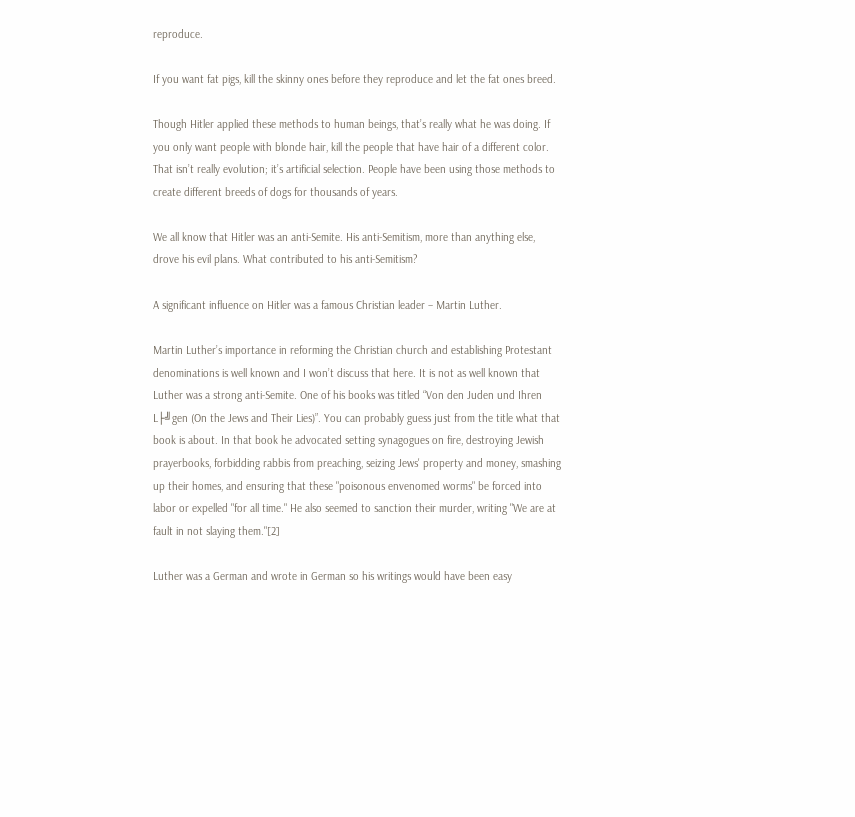reproduce.

If you want fat pigs, kill the skinny ones before they reproduce and let the fat ones breed.

Though Hitler applied these methods to human beings, that’s really what he was doing. If you only want people with blonde hair, kill the people that have hair of a different color. That isn’t really evolution; it’s artificial selection. People have been using those methods to create different breeds of dogs for thousands of years.

We all know that Hitler was an anti-Semite. His anti-Semitism, more than anything else, drove his evil plans. What contributed to his anti-Semitism?

A significant influence on Hitler was a famous Christian leader – Martin Luther.

Martin Luther’s importance in reforming the Christian church and establishing Protestant denominations is well known and I won’t discuss that here. It is not as well known that Luther was a strong anti-Semite. One of his books was titled “Von den Juden und Ihren L├╝gen (On the Jews and Their Lies)”. You can probably guess just from the title what that book is about. In that book he advocated setting synagogues on fire, destroying Jewish prayerbooks, forbidding rabbis from preaching, seizing Jews' property and money, smashing up their homes, and ensuring that these "poisonous envenomed worms" be forced into labor or expelled "for all time." He also seemed to sanction their murder, writing "We are at fault in not slaying them."[2]

Luther was a German and wrote in German so his writings would have been easy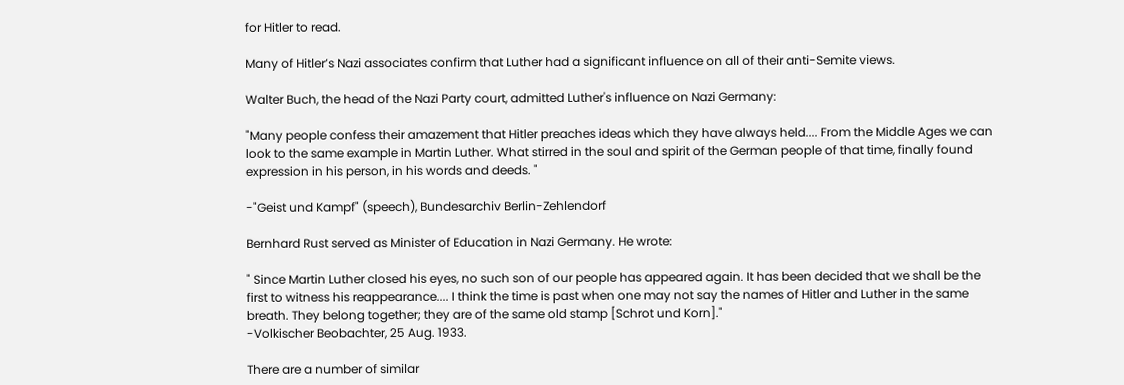for Hitler to read.

Many of Hitler’s Nazi associates confirm that Luther had a significant influence on all of their anti-Semite views.

Walter Buch, the head of the Nazi Party court, admitted Luther's influence on Nazi Germany:

"Many people confess their amazement that Hitler preaches ideas which they have always held.... From the Middle Ages we can look to the same example in Martin Luther. What stirred in the soul and spirit of the German people of that time, finally found expression in his person, in his words and deeds. "

-"Geist und Kampf" (speech), Bundesarchiv Berlin-Zehlendorf

Bernhard Rust served as Minister of Education in Nazi Germany. He wrote:

" Since Martin Luther closed his eyes, no such son of our people has appeared again. It has been decided that we shall be the first to witness his reappearance.... I think the time is past when one may not say the names of Hitler and Luther in the same breath. They belong together; they are of the same old stamp [Schrot und Korn]."
-Volkischer Beobachter, 25 Aug. 1933.

There are a number of similar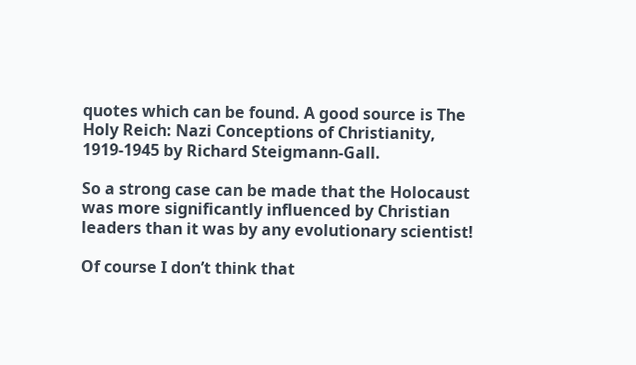quotes which can be found. A good source is The Holy Reich: Nazi Conceptions of Christianity, 1919-1945 by Richard Steigmann-Gall.

So a strong case can be made that the Holocaust was more significantly influenced by Christian leaders than it was by any evolutionary scientist!

Of course I don’t think that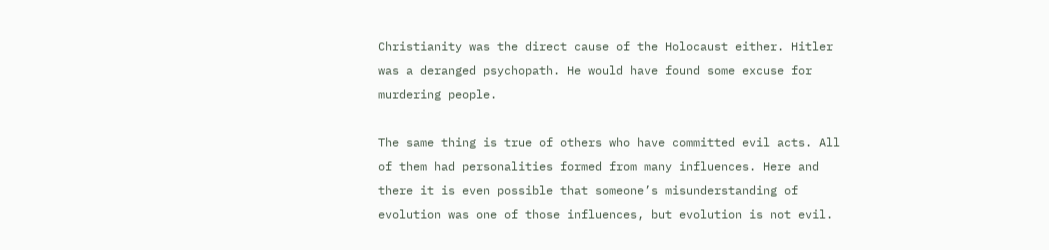Christianity was the direct cause of the Holocaust either. Hitler was a deranged psychopath. He would have found some excuse for murdering people.

The same thing is true of others who have committed evil acts. All of them had personalities formed from many influences. Here and there it is even possible that someone’s misunderstanding of evolution was one of those influences, but evolution is not evil.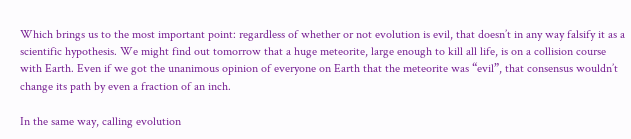Which brings us to the most important point: regardless of whether or not evolution is evil, that doesn’t in any way falsify it as a scientific hypothesis. We might find out tomorrow that a huge meteorite, large enough to kill all life, is on a collision course with Earth. Even if we got the unanimous opinion of everyone on Earth that the meteorite was “evil”, that consensus wouldn’t change its path by even a fraction of an inch.

In the same way, calling evolution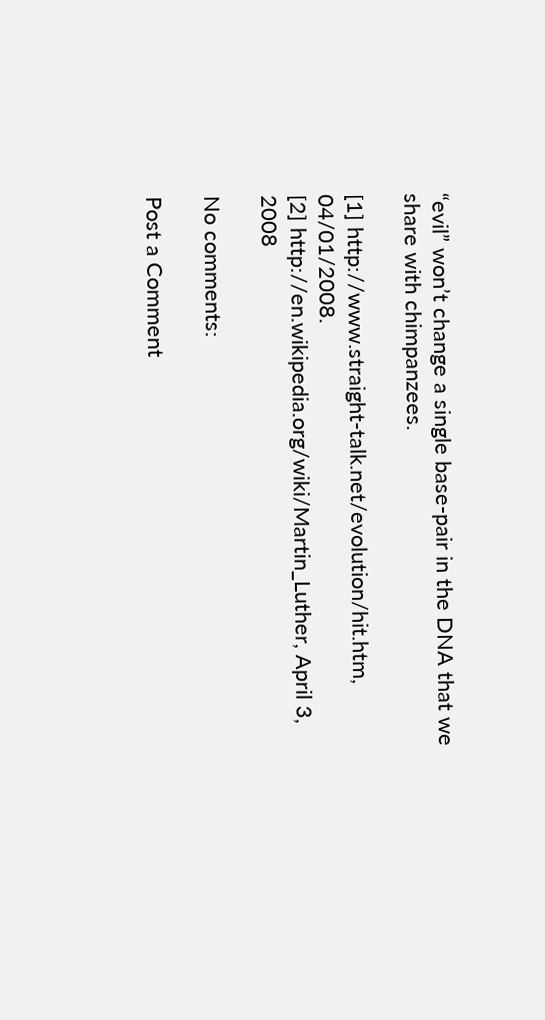“evil” won’t change a single base-pair in the DNA that we share with chimpanzees.

[1] http://www.straight-talk.net/evolution/hit.htm, 04/01/2008.
[2] http://en.wikipedia.org/wiki/Martin_Luther, April 3, 2008

No comments:

Post a Comment